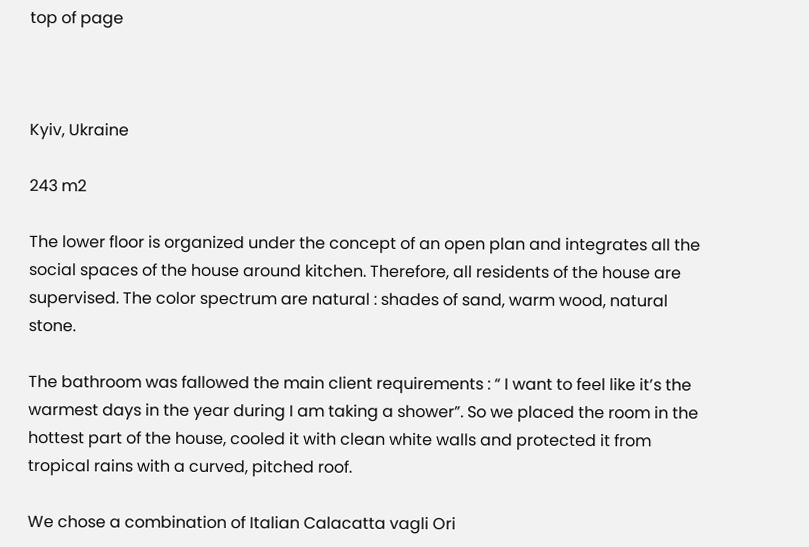top of page



Kyiv, Ukraine

243 m2

The lower floor is organized under the concept of an open plan and integrates all the social spaces of the house around kitchen. Therefore, all residents of the house are supervised. The color spectrum are natural : shades of sand, warm wood, natural stone.

The bathroom was fallowed the main client requirements : “ I want to feel like it’s the warmest days in the year during I am taking a shower”. So we placed the room in the hottest part of the house, cooled it with clean white walls and protected it from tropical rains with a curved, pitched roof.

We chose a combination of Italian Calacatta vagli Ori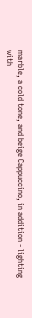marble, a cold tone, and beige Cappuccino, in addition - lighting with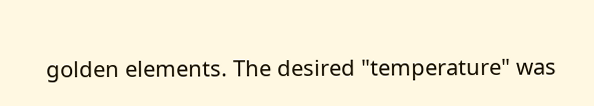golden elements. The desired "temperature" was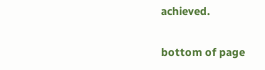achieved.

bottom of page